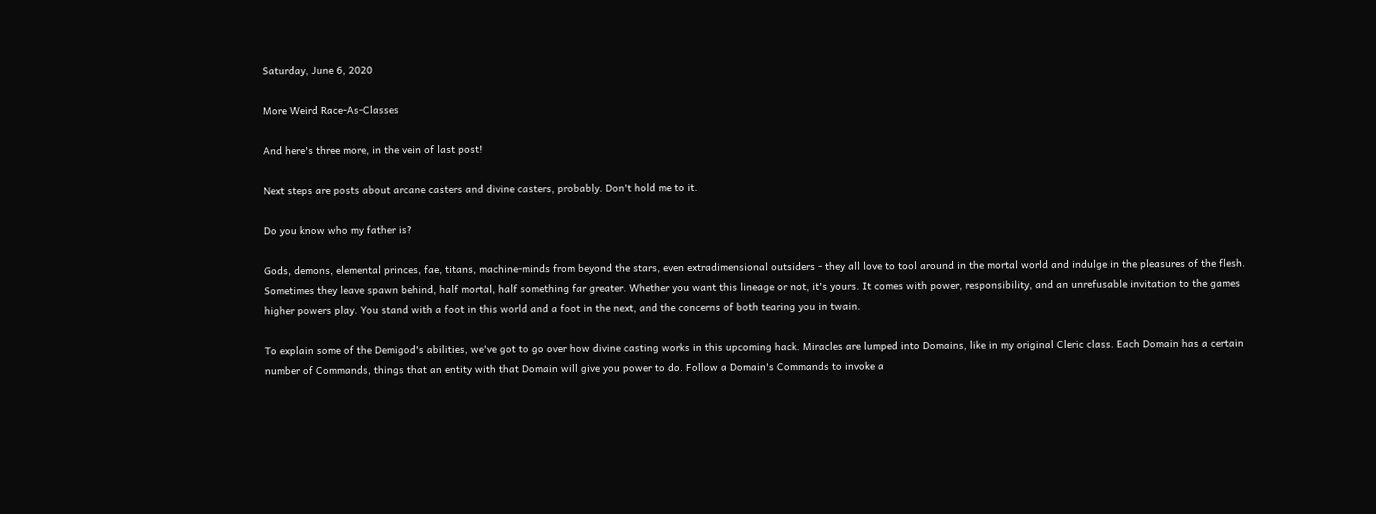Saturday, June 6, 2020

More Weird Race-As-Classes

And here's three more, in the vein of last post!

Next steps are posts about arcane casters and divine casters, probably. Don't hold me to it.

Do you know who my father is?

Gods, demons, elemental princes, fae, titans, machine-minds from beyond the stars, even extradimensional outsiders - they all love to tool around in the mortal world and indulge in the pleasures of the flesh. Sometimes they leave spawn behind, half mortal, half something far greater. Whether you want this lineage or not, it's yours. It comes with power, responsibility, and an unrefusable invitation to the games higher powers play. You stand with a foot in this world and a foot in the next, and the concerns of both tearing you in twain.

To explain some of the Demigod's abilities, we've got to go over how divine casting works in this upcoming hack. Miracles are lumped into Domains, like in my original Cleric class. Each Domain has a certain number of Commands, things that an entity with that Domain will give you power to do. Follow a Domain's Commands to invoke a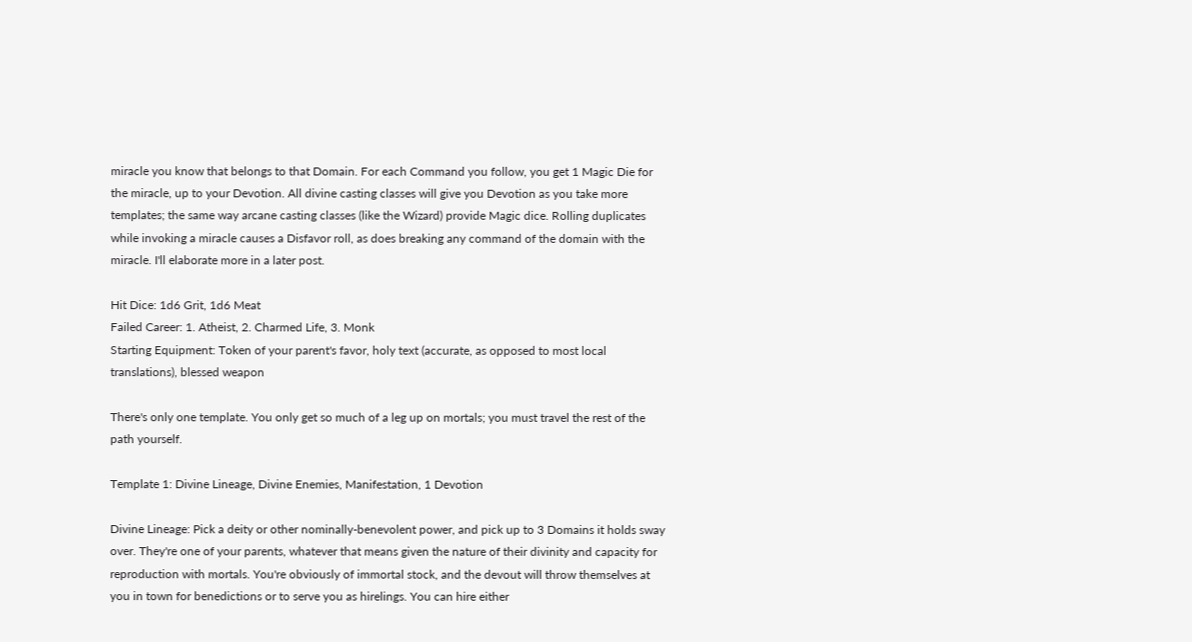miracle you know that belongs to that Domain. For each Command you follow, you get 1 Magic Die for the miracle, up to your Devotion. All divine casting classes will give you Devotion as you take more templates; the same way arcane casting classes (like the Wizard) provide Magic dice. Rolling duplicates while invoking a miracle causes a Disfavor roll, as does breaking any command of the domain with the miracle. I'll elaborate more in a later post.

Hit Dice: 1d6 Grit, 1d6 Meat
Failed Career: 1. Atheist, 2. Charmed Life, 3. Monk
Starting Equipment: Token of your parent's favor, holy text (accurate, as opposed to most local translations), blessed weapon

There's only one template. You only get so much of a leg up on mortals; you must travel the rest of the path yourself.

Template 1: Divine Lineage, Divine Enemies, Manifestation, 1 Devotion

Divine Lineage: Pick a deity or other nominally-benevolent power, and pick up to 3 Domains it holds sway over. They're one of your parents, whatever that means given the nature of their divinity and capacity for reproduction with mortals. You're obviously of immortal stock, and the devout will throw themselves at you in town for benedictions or to serve you as hirelings. You can hire either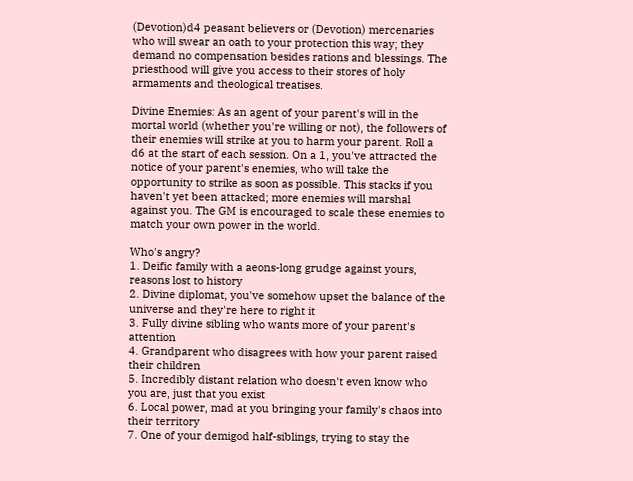(Devotion)d4 peasant believers or (Devotion) mercenaries who will swear an oath to your protection this way; they demand no compensation besides rations and blessings. The priesthood will give you access to their stores of holy armaments and theological treatises.

Divine Enemies: As an agent of your parent's will in the mortal world (whether you're willing or not), the followers of their enemies will strike at you to harm your parent. Roll a d6 at the start of each session. On a 1, you've attracted the notice of your parent's enemies, who will take the opportunity to strike as soon as possible. This stacks if you haven't yet been attacked; more enemies will marshal against you. The GM is encouraged to scale these enemies to match your own power in the world.

Who's angry?
1. Deific family with a aeons-long grudge against yours, reasons lost to history
2. Divine diplomat, you've somehow upset the balance of the universe and they're here to right it
3. Fully divine sibling who wants more of your parent's attention
4. Grandparent who disagrees with how your parent raised their children
5. Incredibly distant relation who doesn't even know who you are, just that you exist
6. Local power, mad at you bringing your family's chaos into their territory
7. One of your demigod half-siblings, trying to stay the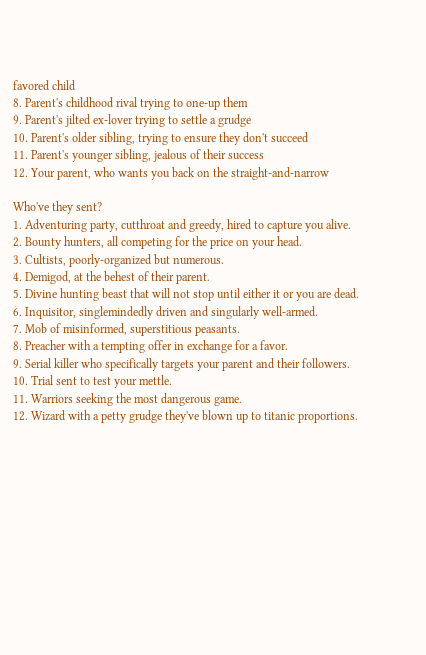favored child
8. Parent's childhood rival trying to one-up them
9. Parent's jilted ex-lover trying to settle a grudge
10. Parent's older sibling, trying to ensure they don't succeed
11. Parent's younger sibling, jealous of their success
12. Your parent, who wants you back on the straight-and-narrow

Who've they sent?
1. Adventuring party, cutthroat and greedy, hired to capture you alive.
2. Bounty hunters, all competing for the price on your head.
3. Cultists, poorly-organized but numerous.
4. Demigod, at the behest of their parent.
5. Divine hunting beast that will not stop until either it or you are dead.
6. Inquisitor, singlemindedly driven and singularly well-armed.
7. Mob of misinformed, superstitious peasants.
8. Preacher with a tempting offer in exchange for a favor.
9. Serial killer who specifically targets your parent and their followers.
10. Trial sent to test your mettle.
11. Warriors seeking the most dangerous game.
12. Wizard with a petty grudge they've blown up to titanic proportions.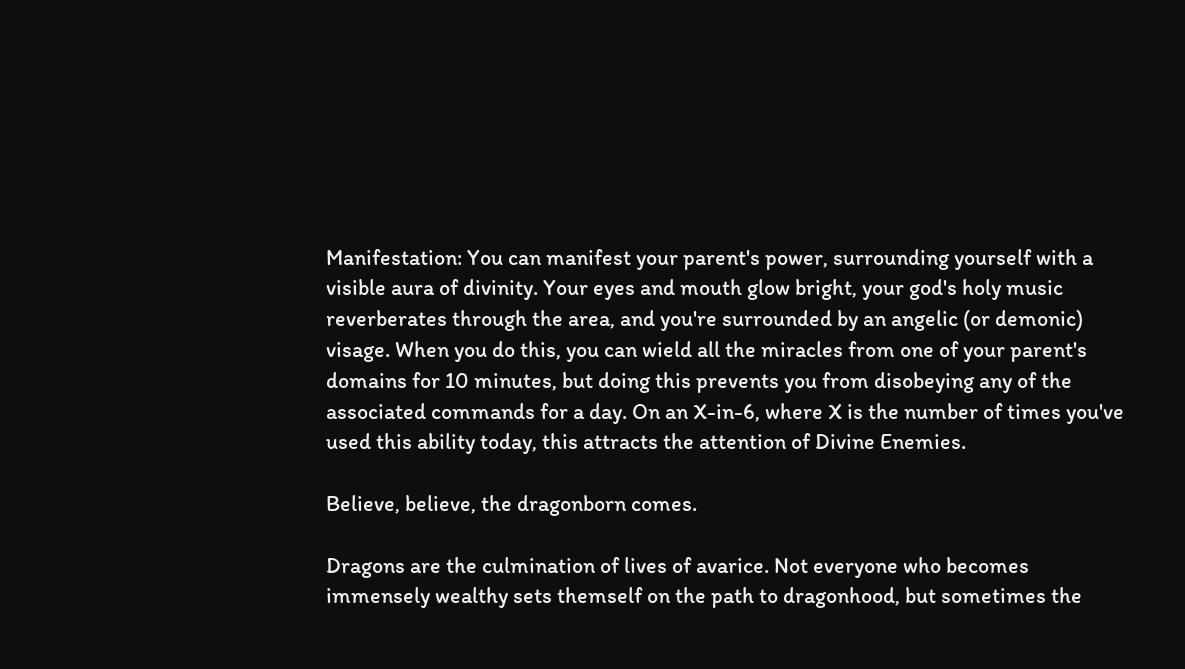Manifestation: You can manifest your parent's power, surrounding yourself with a visible aura of divinity. Your eyes and mouth glow bright, your god's holy music reverberates through the area, and you're surrounded by an angelic (or demonic) visage. When you do this, you can wield all the miracles from one of your parent's domains for 10 minutes, but doing this prevents you from disobeying any of the associated commands for a day. On an X-in-6, where X is the number of times you've used this ability today, this attracts the attention of Divine Enemies.

Believe, believe, the dragonborn comes.

Dragons are the culmination of lives of avarice. Not everyone who becomes immensely wealthy sets themself on the path to dragonhood, but sometimes the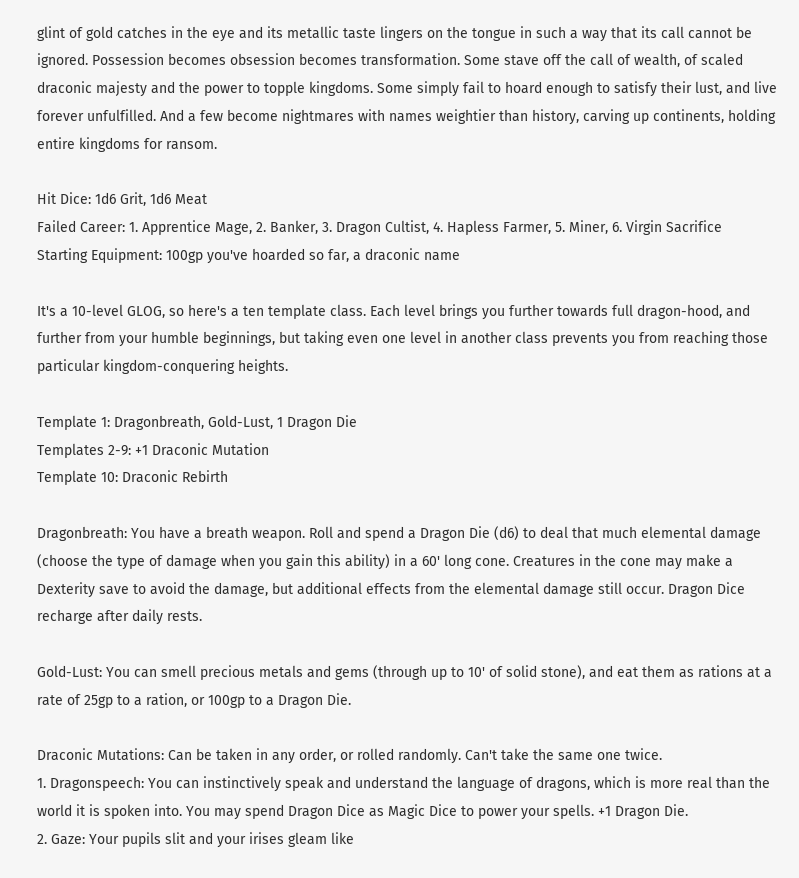glint of gold catches in the eye and its metallic taste lingers on the tongue in such a way that its call cannot be ignored. Possession becomes obsession becomes transformation. Some stave off the call of wealth, of scaled draconic majesty and the power to topple kingdoms. Some simply fail to hoard enough to satisfy their lust, and live forever unfulfilled. And a few become nightmares with names weightier than history, carving up continents, holding entire kingdoms for ransom.

Hit Dice: 1d6 Grit, 1d6 Meat
Failed Career: 1. Apprentice Mage, 2. Banker, 3. Dragon Cultist, 4. Hapless Farmer, 5. Miner, 6. Virgin Sacrifice
Starting Equipment: 100gp you've hoarded so far, a draconic name

It's a 10-level GLOG, so here's a ten template class. Each level brings you further towards full dragon-hood, and further from your humble beginnings, but taking even one level in another class prevents you from reaching those particular kingdom-conquering heights.

Template 1: Dragonbreath, Gold-Lust, 1 Dragon Die
Templates 2-9: +1 Draconic Mutation
Template 10: Draconic Rebirth

Dragonbreath: You have a breath weapon. Roll and spend a Dragon Die (d6) to deal that much elemental damage (choose the type of damage when you gain this ability) in a 60' long cone. Creatures in the cone may make a Dexterity save to avoid the damage, but additional effects from the elemental damage still occur. Dragon Dice recharge after daily rests.

Gold-Lust: You can smell precious metals and gems (through up to 10' of solid stone), and eat them as rations at a rate of 25gp to a ration, or 100gp to a Dragon Die.

Draconic Mutations: Can be taken in any order, or rolled randomly. Can't take the same one twice.
1. Dragonspeech: You can instinctively speak and understand the language of dragons, which is more real than the world it is spoken into. You may spend Dragon Dice as Magic Dice to power your spells. +1 Dragon Die.
2. Gaze: Your pupils slit and your irises gleam like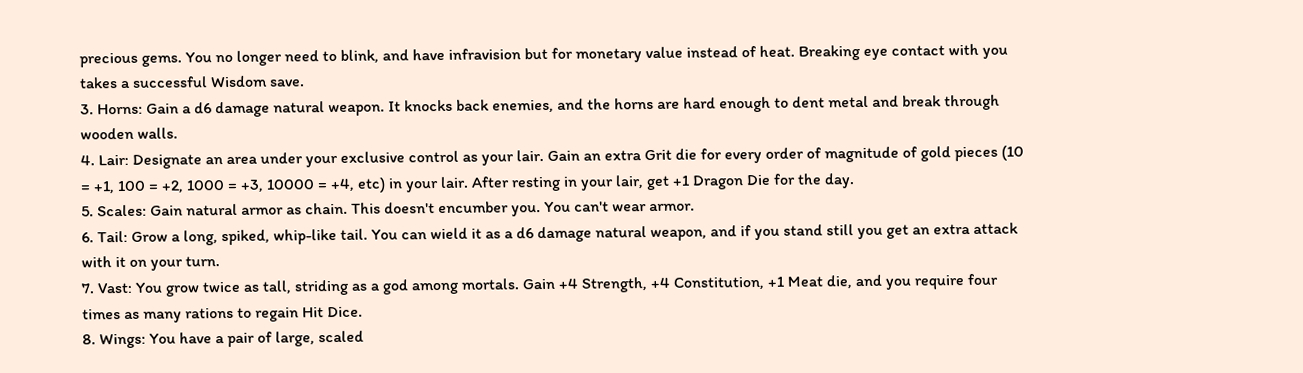precious gems. You no longer need to blink, and have infravision but for monetary value instead of heat. Breaking eye contact with you takes a successful Wisdom save.
3. Horns: Gain a d6 damage natural weapon. It knocks back enemies, and the horns are hard enough to dent metal and break through wooden walls.
4. Lair: Designate an area under your exclusive control as your lair. Gain an extra Grit die for every order of magnitude of gold pieces (10 = +1, 100 = +2, 1000 = +3, 10000 = +4, etc) in your lair. After resting in your lair, get +1 Dragon Die for the day.
5. Scales: Gain natural armor as chain. This doesn't encumber you. You can't wear armor.
6. Tail: Grow a long, spiked, whip-like tail. You can wield it as a d6 damage natural weapon, and if you stand still you get an extra attack with it on your turn.
7. Vast: You grow twice as tall, striding as a god among mortals. Gain +4 Strength, +4 Constitution, +1 Meat die, and you require four times as many rations to regain Hit Dice.
8. Wings: You have a pair of large, scaled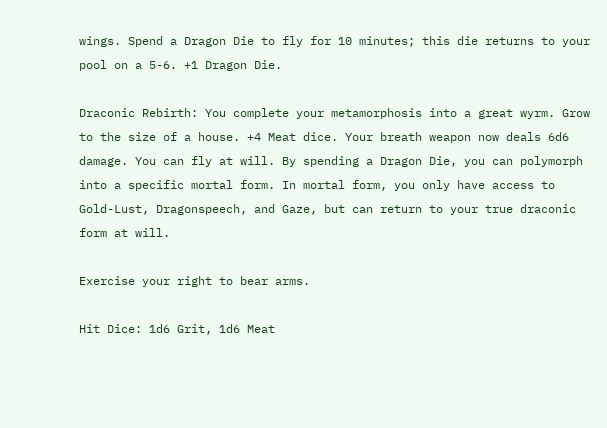wings. Spend a Dragon Die to fly for 10 minutes; this die returns to your pool on a 5-6. +1 Dragon Die.

Draconic Rebirth: You complete your metamorphosis into a great wyrm. Grow to the size of a house. +4 Meat dice. Your breath weapon now deals 6d6 damage. You can fly at will. By spending a Dragon Die, you can polymorph into a specific mortal form. In mortal form, you only have access to Gold-Lust, Dragonspeech, and Gaze, but can return to your true draconic form at will.

Exercise your right to bear arms.

Hit Dice: 1d6 Grit, 1d6 Meat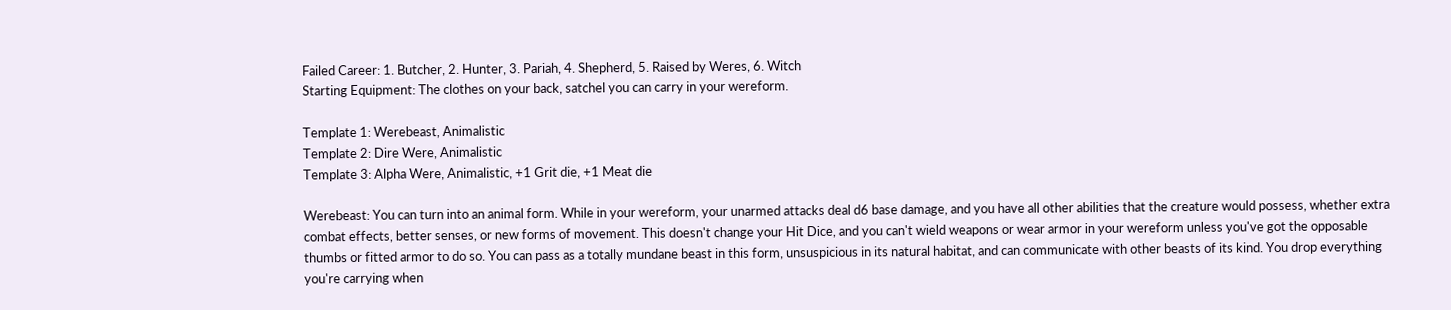Failed Career: 1. Butcher, 2. Hunter, 3. Pariah, 4. Shepherd, 5. Raised by Weres, 6. Witch
Starting Equipment: The clothes on your back, satchel you can carry in your wereform.

Template 1: Werebeast, Animalistic
Template 2: Dire Were, Animalistic
Template 3: Alpha Were, Animalistic, +1 Grit die, +1 Meat die

Werebeast: You can turn into an animal form. While in your wereform, your unarmed attacks deal d6 base damage, and you have all other abilities that the creature would possess, whether extra combat effects, better senses, or new forms of movement. This doesn't change your Hit Dice, and you can't wield weapons or wear armor in your wereform unless you've got the opposable thumbs or fitted armor to do so. You can pass as a totally mundane beast in this form, unsuspicious in its natural habitat, and can communicate with other beasts of its kind. You drop everything you're carrying when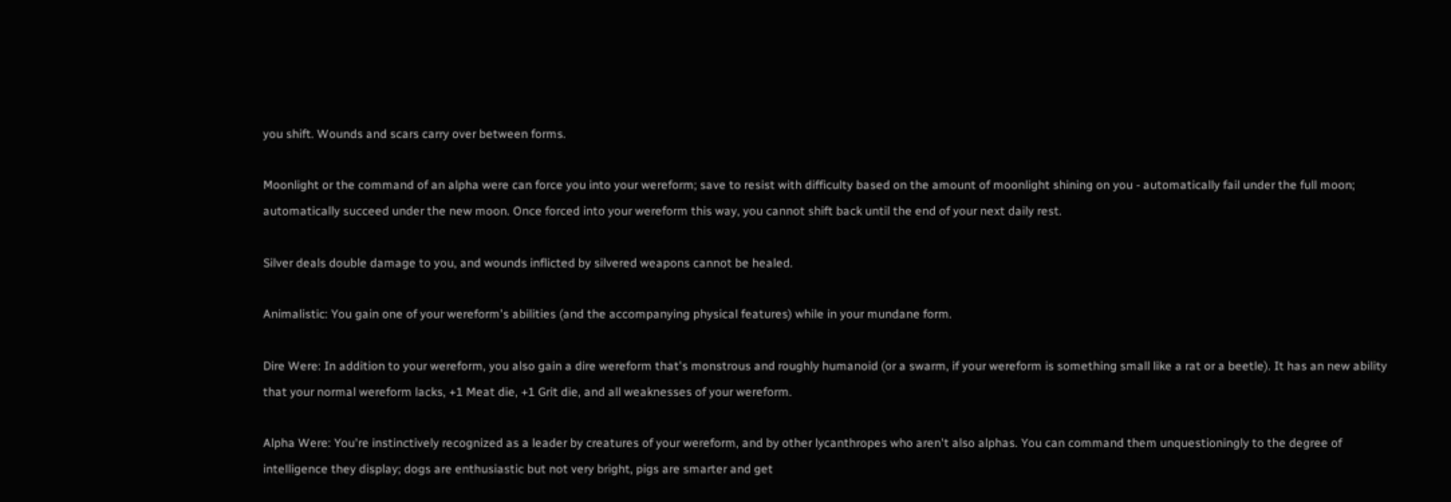you shift. Wounds and scars carry over between forms.

Moonlight or the command of an alpha were can force you into your wereform; save to resist with difficulty based on the amount of moonlight shining on you - automatically fail under the full moon; automatically succeed under the new moon. Once forced into your wereform this way, you cannot shift back until the end of your next daily rest.

Silver deals double damage to you, and wounds inflicted by silvered weapons cannot be healed.

Animalistic: You gain one of your wereform's abilities (and the accompanying physical features) while in your mundane form.

Dire Were: In addition to your wereform, you also gain a dire wereform that's monstrous and roughly humanoid (or a swarm, if your wereform is something small like a rat or a beetle). It has an new ability that your normal wereform lacks, +1 Meat die, +1 Grit die, and all weaknesses of your wereform.

Alpha Were: You're instinctively recognized as a leader by creatures of your wereform, and by other lycanthropes who aren't also alphas. You can command them unquestioningly to the degree of intelligence they display; dogs are enthusiastic but not very bright, pigs are smarter and get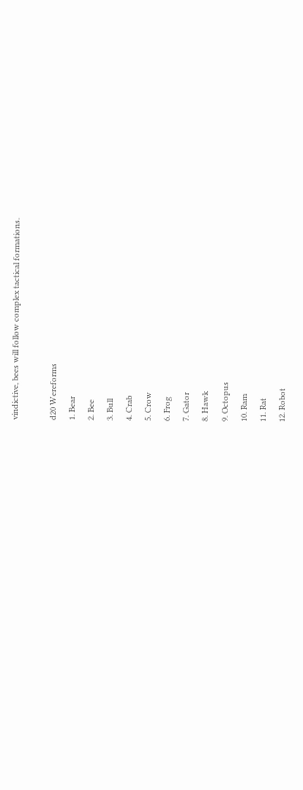vindictive, bees will follow complex tactical formations.

d20 Wereforms
1. Bear
2. Bee
3. Bull
4. Crab
5. Crow
6. Frog
7. Gator
8. Hawk
9. Octopus
10. Ram
11. Rat
12. Robot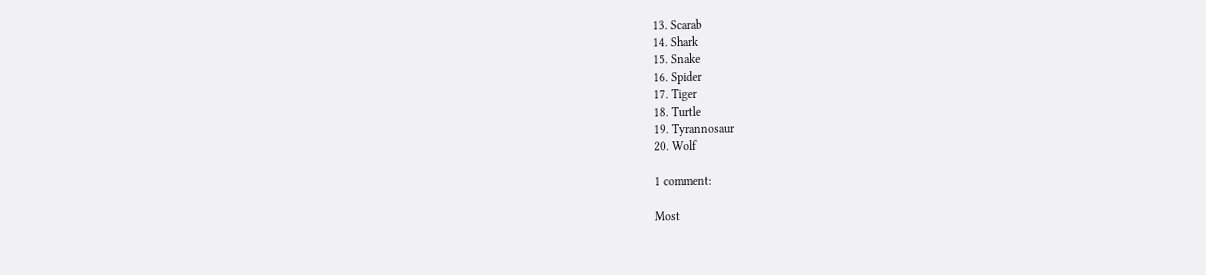13. Scarab
14. Shark
15. Snake
16. Spider
17. Tiger
18. Turtle
19. Tyrannosaur
20. Wolf

1 comment:

Most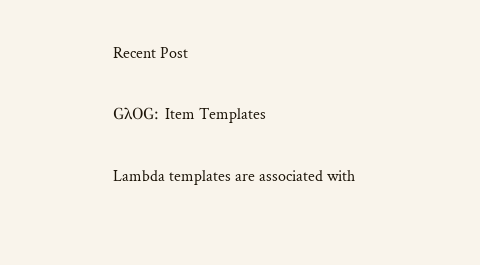Recent Post

GλOG: Item Templates

Lambda templates are associated with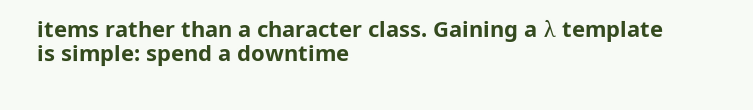items rather than a character class. Gaining a λ template is simple: spend a downtime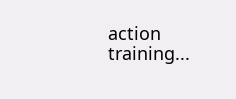action   training...